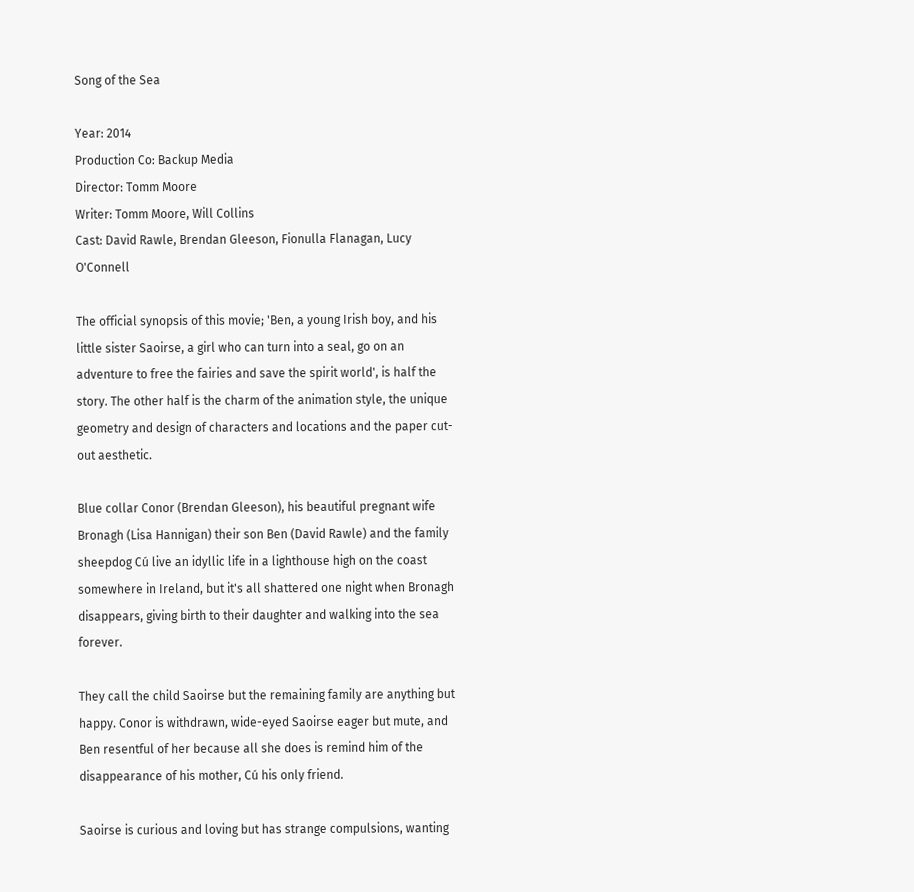Song of the Sea

Year: 2014
Production Co: Backup Media
Director: Tomm Moore
Writer: Tomm Moore, Will Collins
Cast: David Rawle, Brendan Gleeson, Fionulla Flanagan, Lucy O'Connell

The official synopsis of this movie; 'Ben, a young Irish boy, and his little sister Saoirse, a girl who can turn into a seal, go on an adventure to free the fairies and save the spirit world', is half the story. The other half is the charm of the animation style, the unique geometry and design of characters and locations and the paper cut-out aesthetic.

Blue collar Conor (Brendan Gleeson), his beautiful pregnant wife Bronagh (Lisa Hannigan) their son Ben (David Rawle) and the family sheepdog Cú live an idyllic life in a lighthouse high on the coast somewhere in Ireland, but it's all shattered one night when Bronagh disappears, giving birth to their daughter and walking into the sea forever.

They call the child Saoirse but the remaining family are anything but happy. Conor is withdrawn, wide-eyed Saoirse eager but mute, and Ben resentful of her because all she does is remind him of the disappearance of his mother, Cú his only friend.

Saoirse is curious and loving but has strange compulsions, wanting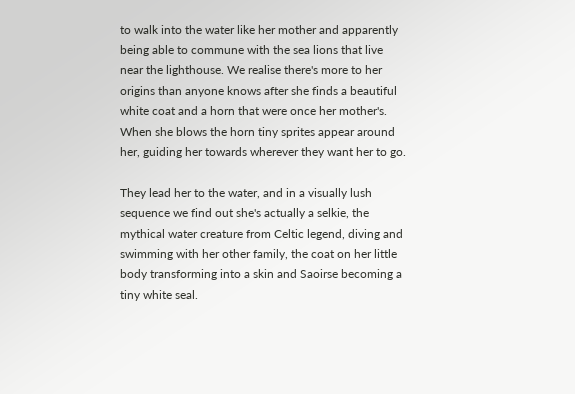to walk into the water like her mother and apparently being able to commune with the sea lions that live near the lighthouse. We realise there's more to her origins than anyone knows after she finds a beautiful white coat and a horn that were once her mother's. When she blows the horn tiny sprites appear around her, guiding her towards wherever they want her to go.

They lead her to the water, and in a visually lush sequence we find out she's actually a selkie, the mythical water creature from Celtic legend, diving and swimming with her other family, the coat on her little body transforming into a skin and Saoirse becoming a tiny white seal.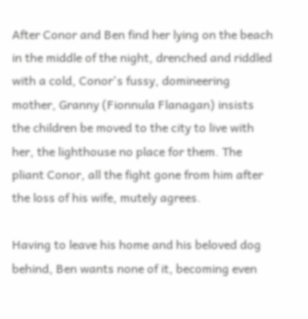After Conor and Ben find her lying on the beach in the middle of the night, drenched and riddled with a cold, Conor's fussy, domineering mother, Granny (Fionnula Flanagan) insists the children be moved to the city to live with her, the lighthouse no place for them. The pliant Conor, all the fight gone from him after the loss of his wife, mutely agrees.

Having to leave his home and his beloved dog behind, Ben wants none of it, becoming even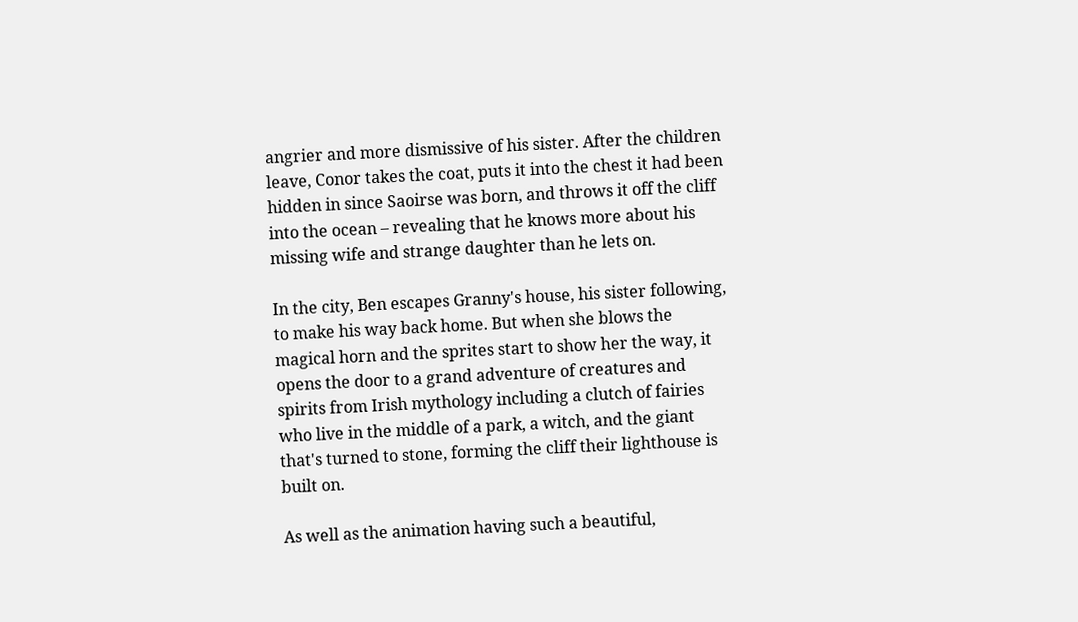angrier and more dismissive of his sister. After the children leave, Conor takes the coat, puts it into the chest it had been hidden in since Saoirse was born, and throws it off the cliff into the ocean – revealing that he knows more about his missing wife and strange daughter than he lets on.

In the city, Ben escapes Granny's house, his sister following, to make his way back home. But when she blows the magical horn and the sprites start to show her the way, it opens the door to a grand adventure of creatures and spirits from Irish mythology including a clutch of fairies who live in the middle of a park, a witch, and the giant that's turned to stone, forming the cliff their lighthouse is built on.

As well as the animation having such a beautiful,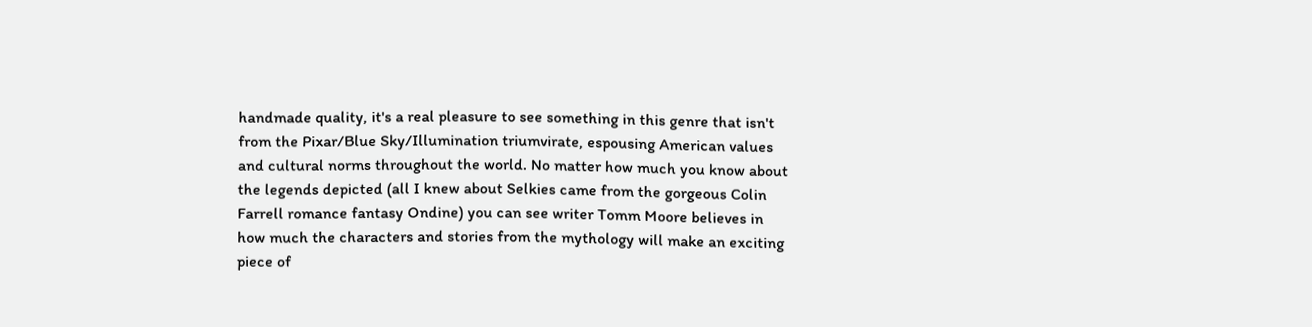handmade quality, it's a real pleasure to see something in this genre that isn't from the Pixar/Blue Sky/Illumination triumvirate, espousing American values and cultural norms throughout the world. No matter how much you know about the legends depicted (all I knew about Selkies came from the gorgeous Colin Farrell romance fantasy Ondine) you can see writer Tomm Moore believes in how much the characters and stories from the mythology will make an exciting piece of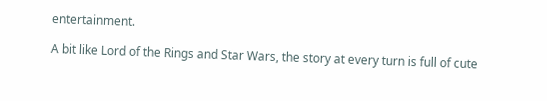entertainment.

A bit like Lord of the Rings and Star Wars, the story at every turn is full of cute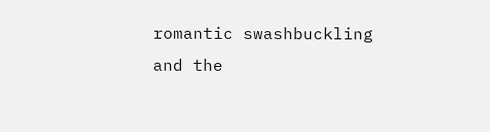romantic swashbuckling and the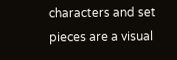characters and set pieces are a visual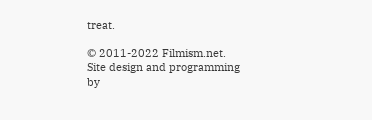treat.

© 2011-2022 Filmism.net. Site design and programming by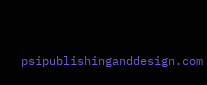psipublishinganddesign.com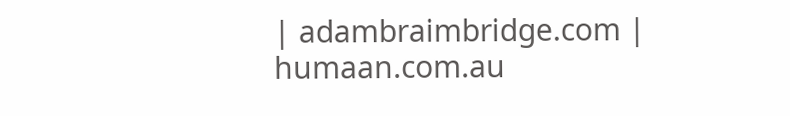| adambraimbridge.com | humaan.com.au